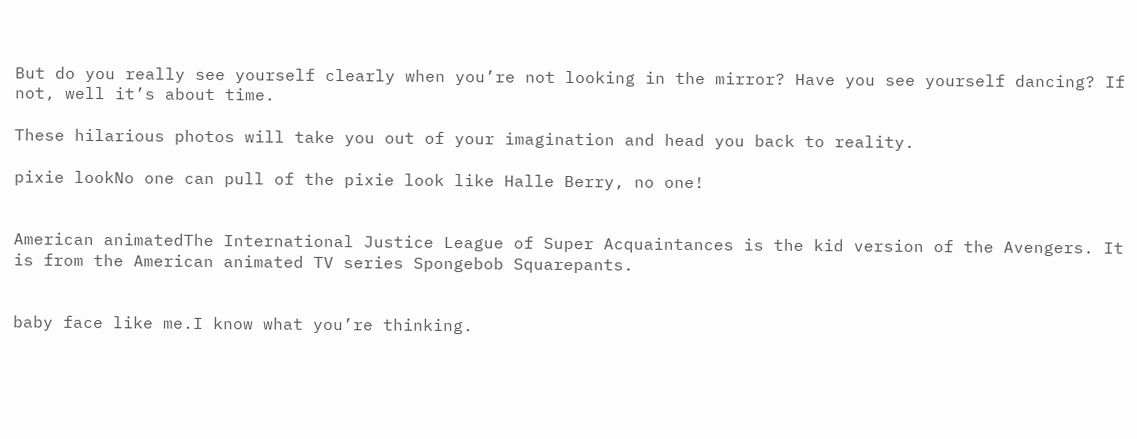But do you really see yourself clearly when you’re not looking in the mirror? Have you see yourself dancing? If not, well it’s about time.

These hilarious photos will take you out of your imagination and head you back to reality.

pixie lookNo one can pull of the pixie look like Halle Berry, no one!


American animatedThe International Justice League of Super Acquaintances is the kid version of the Avengers. It is from the American animated TV series Spongebob Squarepants.


baby face like me.I know what you’re thinking.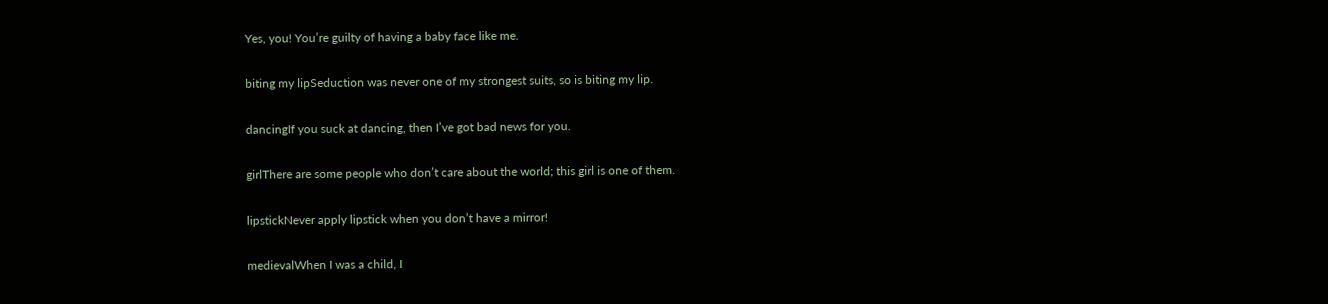Yes, you! You’re guilty of having a baby face like me.


biting my lipSeduction was never one of my strongest suits, so is biting my lip.


dancingIf you suck at dancing, then I’ve got bad news for you.


girlThere are some people who don’t care about the world; this girl is one of them.


lipstickNever apply lipstick when you don’t have a mirror!


medievalWhen I was a child, I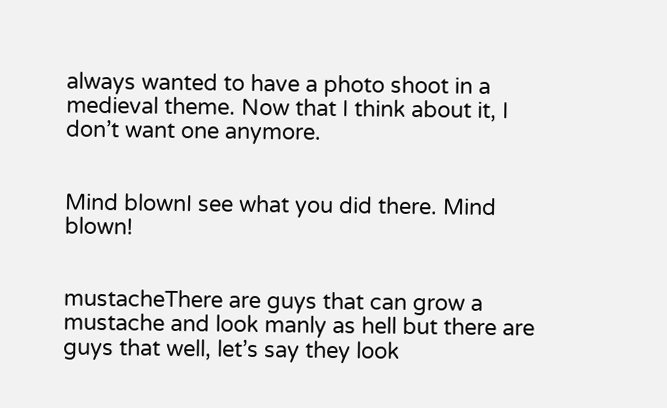always wanted to have a photo shoot in a medieval theme. Now that I think about it, I don’t want one anymore.


Mind blownI see what you did there. Mind blown!


mustacheThere are guys that can grow a mustache and look manly as hell but there are guys that well, let’s say they look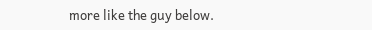more like the guy below.